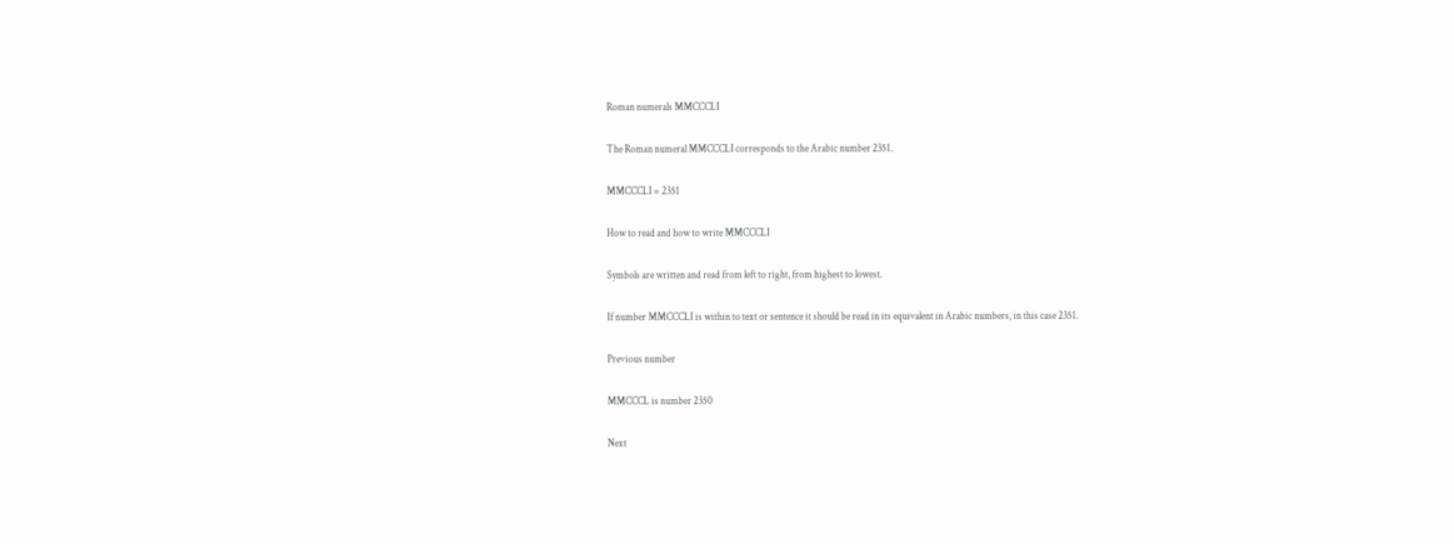Roman numerals MMCCCLI

The Roman numeral MMCCCLI corresponds to the Arabic number 2351.

MMCCCLI = 2351

How to read and how to write MMCCCLI

Symbols are written and read from left to right, from highest to lowest.

If number MMCCCLI is within to text or sentence it should be read in its equivalent in Arabic numbers, in this case 2351.

Previous number

MMCCCL is number 2350

Next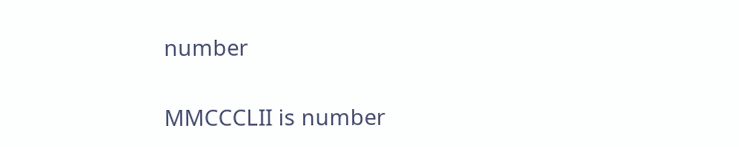number

MMCCCLII is number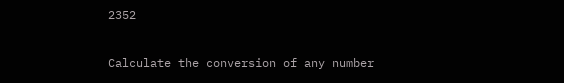2352

Calculate the conversion of any number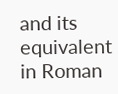and its equivalent in Roman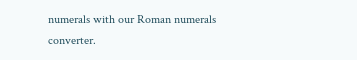numerals with our Roman numerals converter.